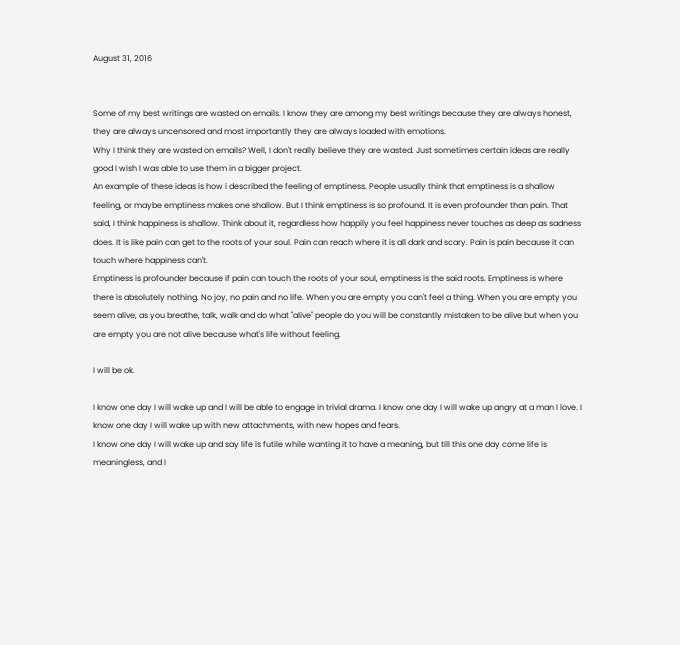August 31, 2016


Some of my best writings are wasted on emails. I know they are among my best writings because they are always honest, they are always uncensored and most importantly they are always loaded with emotions.
Why I think they are wasted on emails? Well, I don't really believe they are wasted. Just sometimes certain ideas are really good I wish I was able to use them in a bigger project.
An example of these ideas is how i described the feeling of emptiness. People usually think that emptiness is a shallow feeling, or maybe emptiness makes one shallow. But I think emptiness is so profound. It is even profounder than pain. That said, I think happiness is shallow. Think about it, regardless how happily you feel happiness never touches as deep as sadness does. It is like pain can get to the roots of your soul. Pain can reach where it is all dark and scary. Pain is pain because it can touch where happiness can't.
Emptiness is profounder because if pain can touch the roots of your soul, emptiness is the said roots. Emptiness is where there is absolutely nothing. No joy, no pain and no life. When you are empty you can't feel a thing. When you are empty you seem alive, as you breathe, talk, walk and do what "alive" people do you will be constantly mistaken to be alive but when you are empty you are not alive because what's life without feeling.

I will be ok.

I know one day I will wake up and I will be able to engage in trivial drama. I know one day I will wake up angry at a man I love. I know one day I will wake up with new attachments, with new hopes and fears.
I know one day I will wake up and say life is futile while wanting it to have a meaning, but till this one day come life is meaningless, and I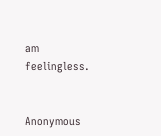am feelingless.


Anonymous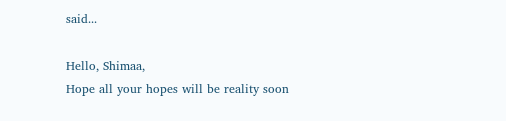said...

Hello, Shimaa,
Hope all your hopes will be reality soon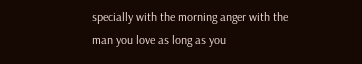specially with the morning anger with the man you love as long as you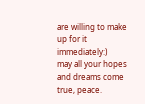are willing to make up for it immediately:)
may all your hopes and dreams come true, peace.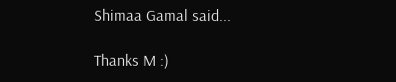Shimaa Gamal said...

Thanks M :)